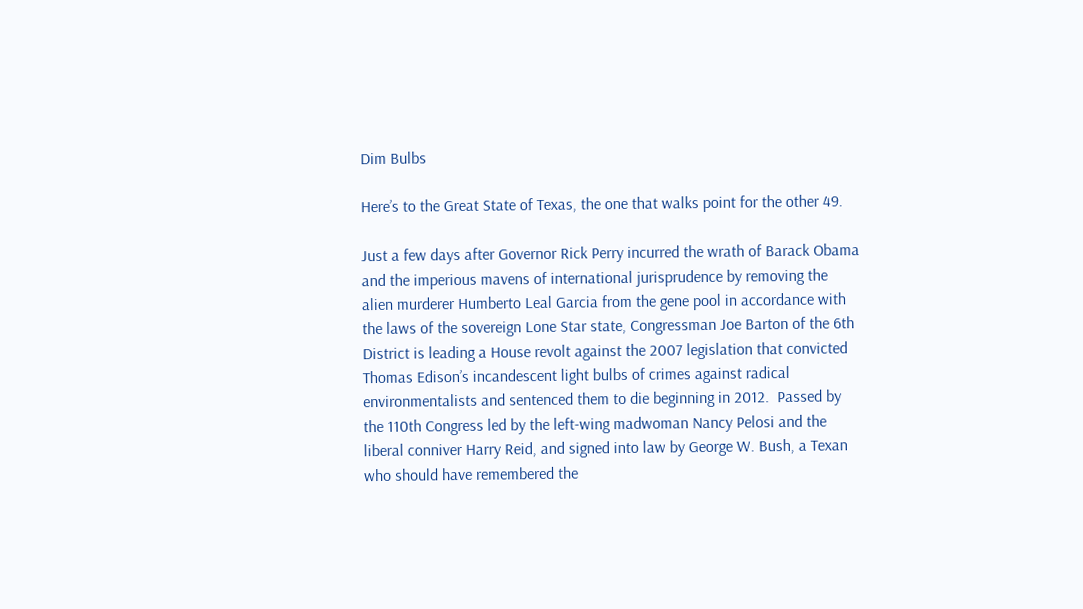Dim Bulbs

Here’s to the Great State of Texas, the one that walks point for the other 49.

Just a few days after Governor Rick Perry incurred the wrath of Barack Obama and the imperious mavens of international jurisprudence by removing the alien murderer Humberto Leal Garcia from the gene pool in accordance with the laws of the sovereign Lone Star state, Congressman Joe Barton of the 6th District is leading a House revolt against the 2007 legislation that convicted Thomas Edison’s incandescent light bulbs of crimes against radical environmentalists and sentenced them to die beginning in 2012.  Passed by the 110th Congress led by the left-wing madwoman Nancy Pelosi and the liberal conniver Harry Reid, and signed into law by George W. Bush, a Texan who should have remembered the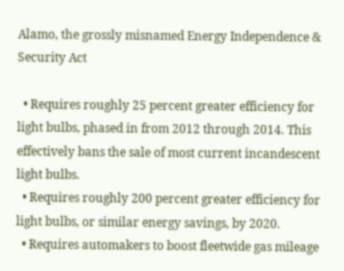Alamo, the grossly misnamed Energy Independence & Security Act

  • Requires roughly 25 percent greater efficiency for light bulbs, phased in from 2012 through 2014. This effectively bans the sale of most current incandescent light bulbs.
  • Requires roughly 200 percent greater efficiency for light bulbs, or similar energy savings, by 2020.
  • Requires automakers to boost fleetwide gas mileage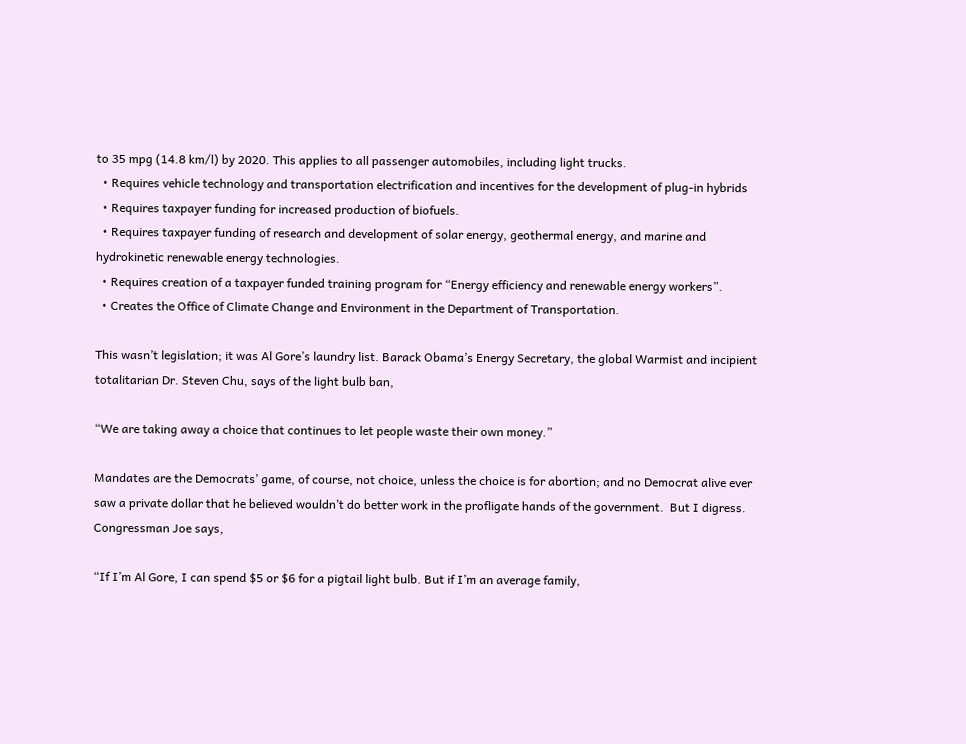to 35 mpg (14.8 km/l) by 2020. This applies to all passenger automobiles, including light trucks.
  • Requires vehicle technology and transportation electrification and incentives for the development of plug-in hybrids
  • Requires taxpayer funding for increased production of biofuels.
  • Requires taxpayer funding of research and development of solar energy, geothermal energy, and marine and hydrokinetic renewable energy technologies.
  • Requires creation of a taxpayer funded training program for “Energy efficiency and renewable energy workers”.
  • Creates the Office of Climate Change and Environment in the Department of Transportation.

This wasn’t legislation; it was Al Gore’s laundry list. Barack Obama’s Energy Secretary, the global Warmist and incipient totalitarian Dr. Steven Chu, says of the light bulb ban,

“We are taking away a choice that continues to let people waste their own money.”

Mandates are the Democrats’ game, of course, not choice, unless the choice is for abortion; and no Democrat alive ever saw a private dollar that he believed wouldn’t do better work in the profligate hands of the government.  But I digress.  Congressman Joe says,

“If I’m Al Gore, I can spend $5 or $6 for a pigtail light bulb. But if I’m an average family,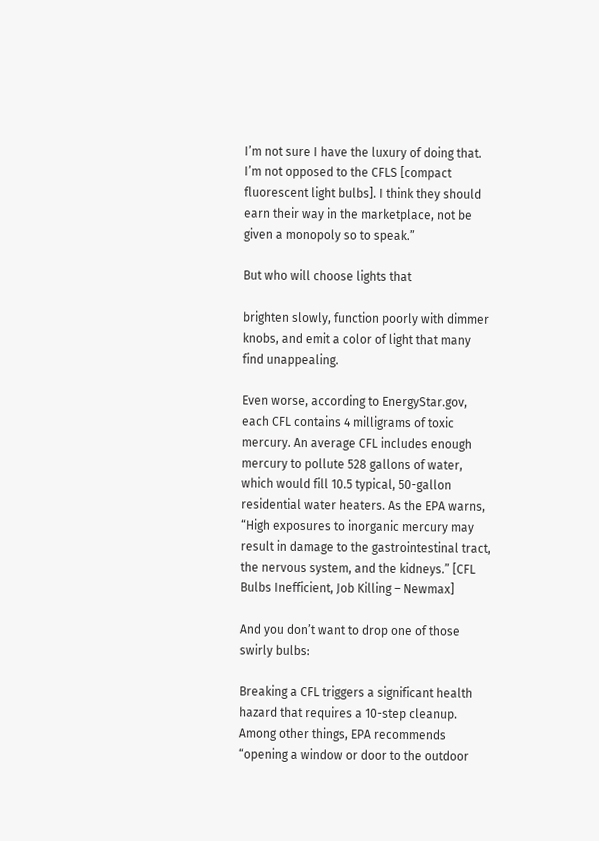I’m not sure I have the luxury of doing that. I’m not opposed to the CFLS [compact fluorescent light bulbs]. I think they should earn their way in the marketplace, not be given a monopoly so to speak.”

But who will choose lights that

brighten slowly, function poorly with dimmer knobs, and emit a color of light that many find unappealing.

Even worse, according to EnergyStar.gov, each CFL contains 4 milligrams of toxic mercury. An average CFL includes enough mercury to pollute 528 gallons of water, which would fill 10.5 typical, 50-gallon residential water heaters. As the EPA warns, “High exposures to inorganic mercury may result in damage to the gastrointestinal tract, the nervous system, and the kidneys.” [CFL Bulbs Inefficient, Job Killing – Newmax]

And you don’t want to drop one of those swirly bulbs:

Breaking a CFL triggers a significant health hazard that requires a 10-step cleanup. Among other things, EPA recommends “opening a window or door to the outdoor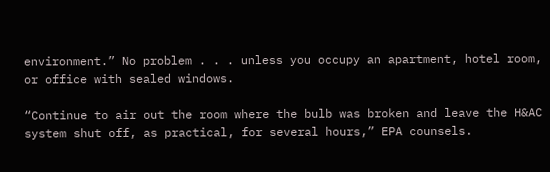environment.” No problem . . . unless you occupy an apartment, hotel room, or office with sealed windows.

“Continue to air out the room where the bulb was broken and leave the H&AC system shut off, as practical, for several hours,” EPA counsels.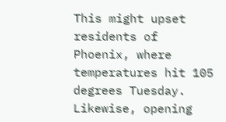This might upset residents of Phoenix, where temperatures hit 105 degrees Tuesday. Likewise, opening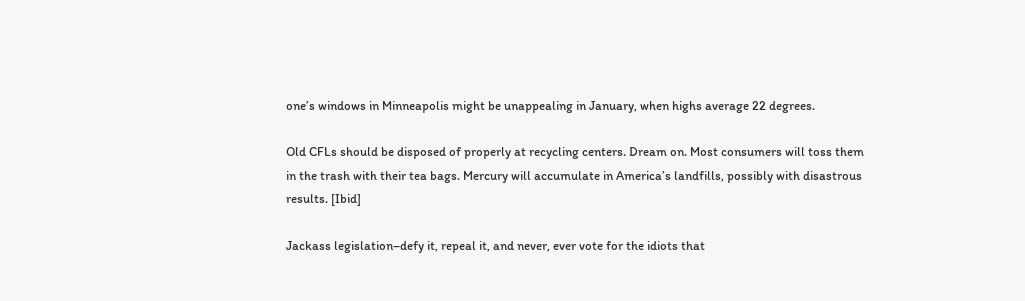one’s windows in Minneapolis might be unappealing in January, when highs average 22 degrees.

Old CFLs should be disposed of properly at recycling centers. Dream on. Most consumers will toss them in the trash with their tea bags. Mercury will accumulate in America’s landfills, possibly with disastrous results. [Ibid]

Jackass legislation–defy it, repeal it, and never, ever vote for the idiots that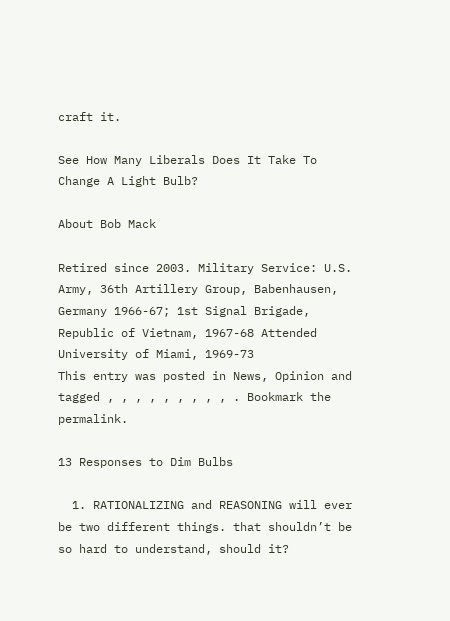craft it.

See How Many Liberals Does It Take To Change A Light Bulb?

About Bob Mack

Retired since 2003. Military Service: U.S. Army, 36th Artillery Group, Babenhausen, Germany 1966-67; 1st Signal Brigade, Republic of Vietnam, 1967-68 Attended University of Miami, 1969-73
This entry was posted in News, Opinion and tagged , , , , , , , , , . Bookmark the permalink.

13 Responses to Dim Bulbs

  1. RATIONALIZING and REASONING will ever be two different things. that shouldn’t be so hard to understand, should it?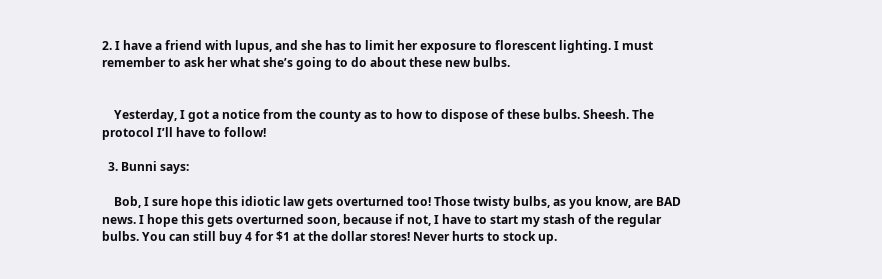2. I have a friend with lupus, and she has to limit her exposure to florescent lighting. I must remember to ask her what she’s going to do about these new bulbs.


    Yesterday, I got a notice from the county as to how to dispose of these bulbs. Sheesh. The protocol I’ll have to follow!

  3. Bunni says:

    Bob, I sure hope this idiotic law gets overturned too! Those twisty bulbs, as you know, are BAD news. I hope this gets overturned soon, because if not, I have to start my stash of the regular bulbs. You can still buy 4 for $1 at the dollar stores! Never hurts to stock up.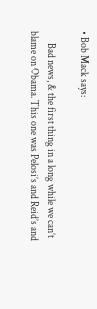• Bob Mack says:

      Bad news, & the first thing in a long while we can’t blame on Obama. This one was Pelosi’s and Reid’s and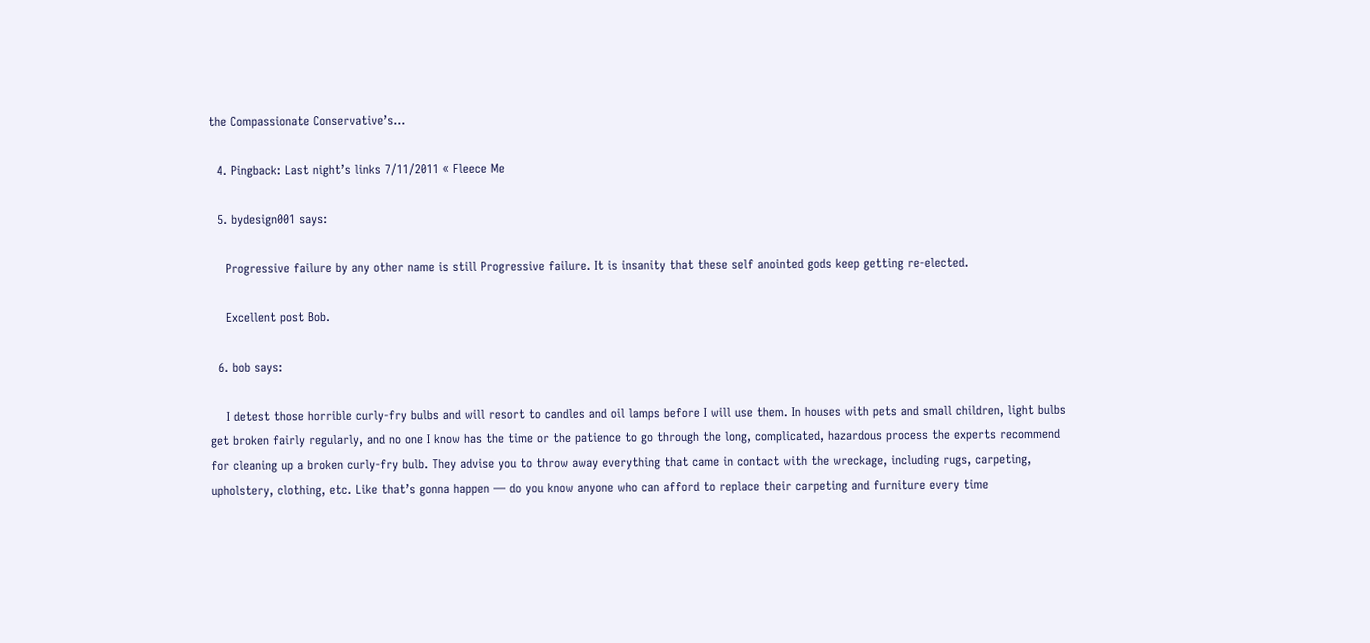the Compassionate Conservative’s…

  4. Pingback: Last night’s links 7/11/2011 « Fleece Me

  5. bydesign001 says:

    Progressive failure by any other name is still Progressive failure. It is insanity that these self anointed gods keep getting re-elected.

    Excellent post Bob.

  6. bob says:

    I detest those horrible curly-fry bulbs and will resort to candles and oil lamps before I will use them. In houses with pets and small children, light bulbs get broken fairly regularly, and no one I know has the time or the patience to go through the long, complicated, hazardous process the experts recommend for cleaning up a broken curly-fry bulb. They advise you to throw away everything that came in contact with the wreckage, including rugs, carpeting, upholstery, clothing, etc. Like that’s gonna happen — do you know anyone who can afford to replace their carpeting and furniture every time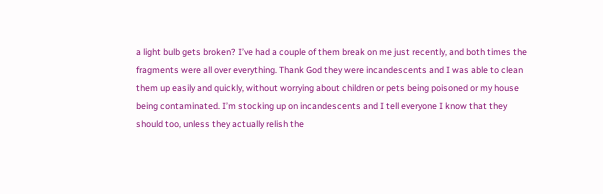a light bulb gets broken? I’ve had a couple of them break on me just recently, and both times the fragments were all over everything. Thank God they were incandescents and I was able to clean them up easily and quickly, without worrying about children or pets being poisoned or my house being contaminated. I’m stocking up on incandescents and I tell everyone I know that they should too, unless they actually relish the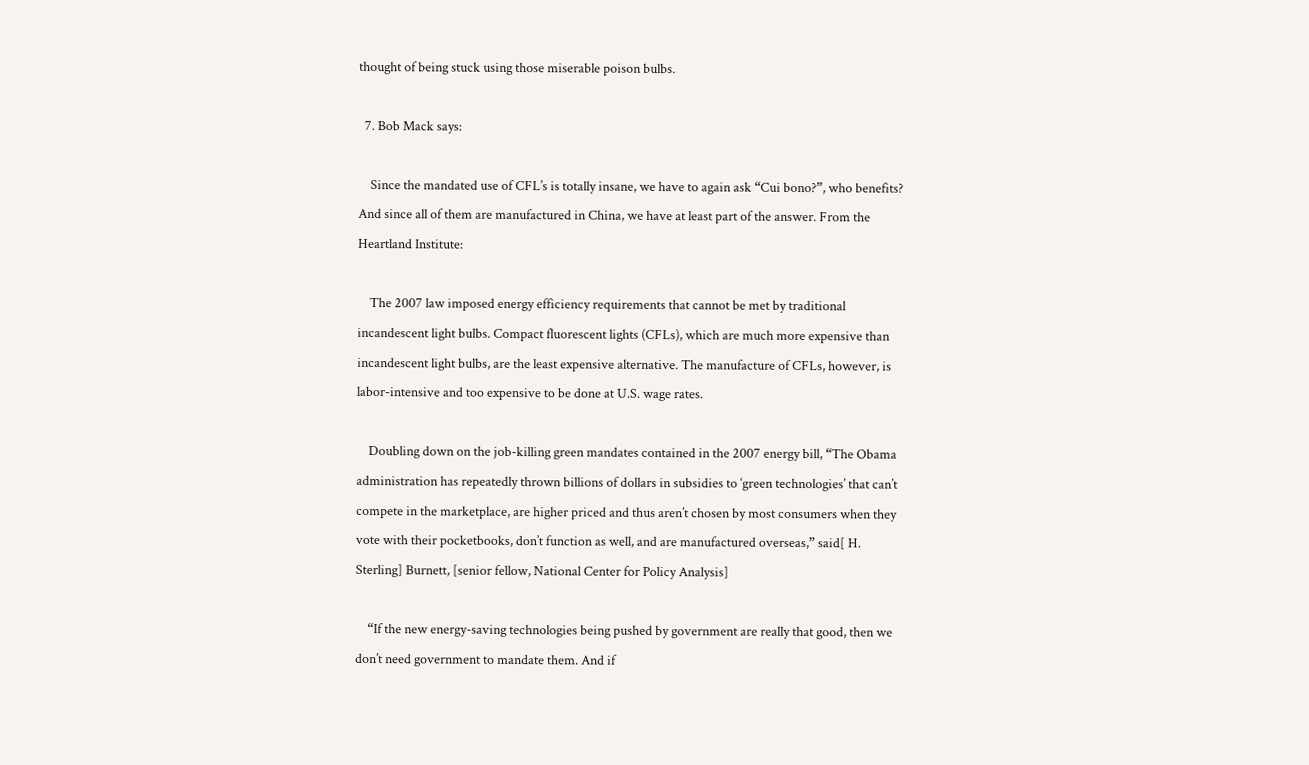thought of being stuck using those miserable poison bulbs.

  7. Bob Mack says:

    Since the mandated use of CFL’s is totally insane, we have to again ask “Cui bono?”, who benefits? And since all of them are manufactured in China, we have at least part of the answer. From the Heartland Institute:

    The 2007 law imposed energy efficiency requirements that cannot be met by traditional incandescent light bulbs. Compact fluorescent lights (CFLs), which are much more expensive than incandescent light bulbs, are the least expensive alternative. The manufacture of CFLs, however, is labor-intensive and too expensive to be done at U.S. wage rates.

    Doubling down on the job-killing green mandates contained in the 2007 energy bill, “The Obama administration has repeatedly thrown billions of dollars in subsidies to ‘green technologies’ that can’t compete in the marketplace, are higher priced and thus aren’t chosen by most consumers when they vote with their pocketbooks, don’t function as well, and are manufactured overseas,” said[ H. Sterling] Burnett, [senior fellow, National Center for Policy Analysis]

    “If the new energy-saving technologies being pushed by government are really that good, then we don’t need government to mandate them. And if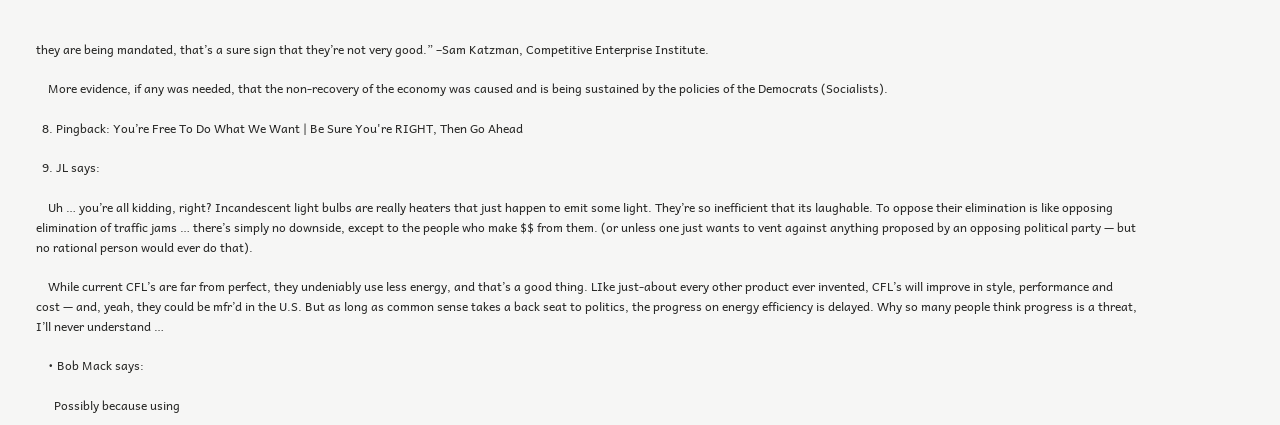they are being mandated, that’s a sure sign that they’re not very good.” –Sam Katzman, Competitive Enterprise Institute.

    More evidence, if any was needed, that the non-recovery of the economy was caused and is being sustained by the policies of the Democrats (Socialists).

  8. Pingback: You’re Free To Do What We Want | Be Sure You're RIGHT, Then Go Ahead

  9. JL says:

    Uh … you’re all kidding, right? Incandescent light bulbs are really heaters that just happen to emit some light. They’re so inefficient that its laughable. To oppose their elimination is like opposing elimination of traffic jams … there’s simply no downside, except to the people who make $$ from them. (or unless one just wants to vent against anything proposed by an opposing political party — but no rational person would ever do that).

    While current CFL’s are far from perfect, they undeniably use less energy, and that’s a good thing. LIke just-about every other product ever invented, CFL’s will improve in style, performance and cost — and, yeah, they could be mfr’d in the U.S. But as long as common sense takes a back seat to politics, the progress on energy efficiency is delayed. Why so many people think progress is a threat, I’ll never understand …

    • Bob Mack says:

      Possibly because using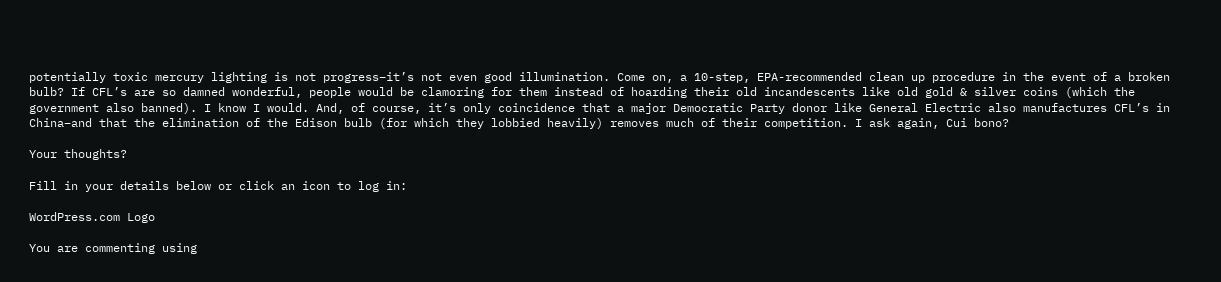potentially toxic mercury lighting is not progress–it’s not even good illumination. Come on, a 10-step, EPA-recommended clean up procedure in the event of a broken bulb? If CFL’s are so damned wonderful, people would be clamoring for them instead of hoarding their old incandescents like old gold & silver coins (which the government also banned). I know I would. And, of course, it’s only coincidence that a major Democratic Party donor like General Electric also manufactures CFL’s in China–and that the elimination of the Edison bulb (for which they lobbied heavily) removes much of their competition. I ask again, Cui bono?

Your thoughts?

Fill in your details below or click an icon to log in:

WordPress.com Logo

You are commenting using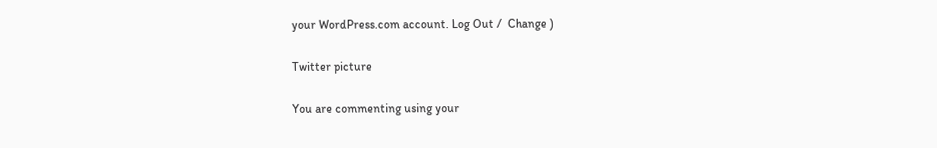your WordPress.com account. Log Out /  Change )

Twitter picture

You are commenting using your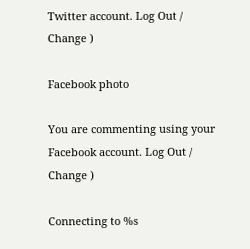Twitter account. Log Out /  Change )

Facebook photo

You are commenting using your Facebook account. Log Out /  Change )

Connecting to %s